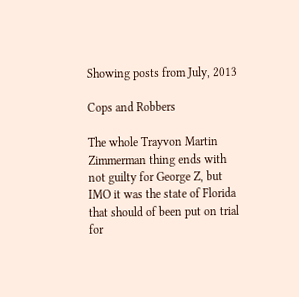Showing posts from July, 2013

Cops and Robbers

The whole Trayvon Martin Zimmerman thing ends with not guilty for George Z, but IMO it was the state of Florida that should of been put on trial for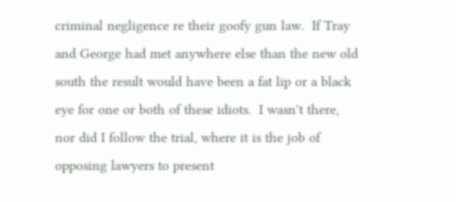criminal negligence re their goofy gun law.  If Tray and George had met anywhere else than the new old south the result would have been a fat lip or a black eye for one or both of these idiots.  I wasn't there, nor did I follow the trial, where it is the job of opposing lawyers to present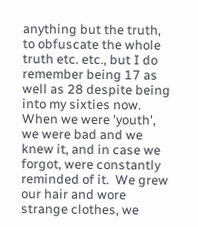anything but the truth, to obfuscate the whole truth etc. etc., but I do remember being 17 as well as 28 despite being into my sixties now. When we were 'youth', we were bad and we knew it, and in case we forgot, were constantly reminded of it.  We grew our hair and wore strange clothes, we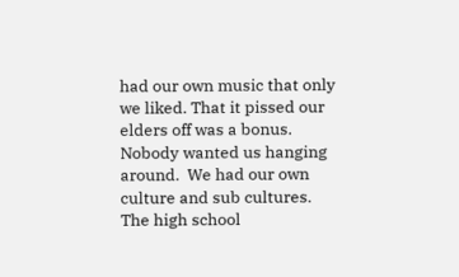had our own music that only we liked. That it pissed our elders off was a bonus.  Nobody wanted us hanging around.  We had our own culture and sub cultures.  The high school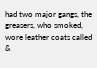had two major gangs, the greasers, who smoked, wore leather coats called &